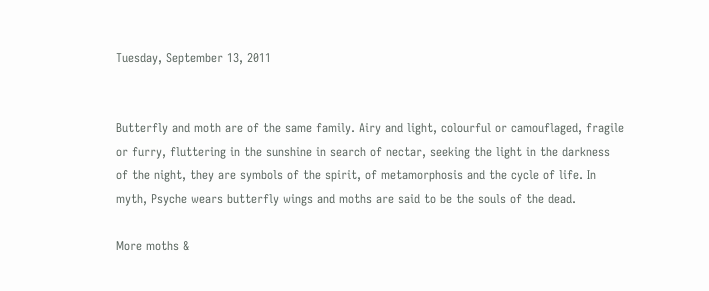Tuesday, September 13, 2011


Butterfly and moth are of the same family. Airy and light, colourful or camouflaged, fragile or furry, fluttering in the sunshine in search of nectar, seeking the light in the darkness of the night, they are symbols of the spirit, of metamorphosis and the cycle of life. In myth, Psyche wears butterfly wings and moths are said to be the souls of the dead.

More moths &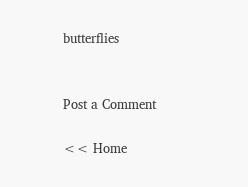butterflies


Post a Comment

<< Home